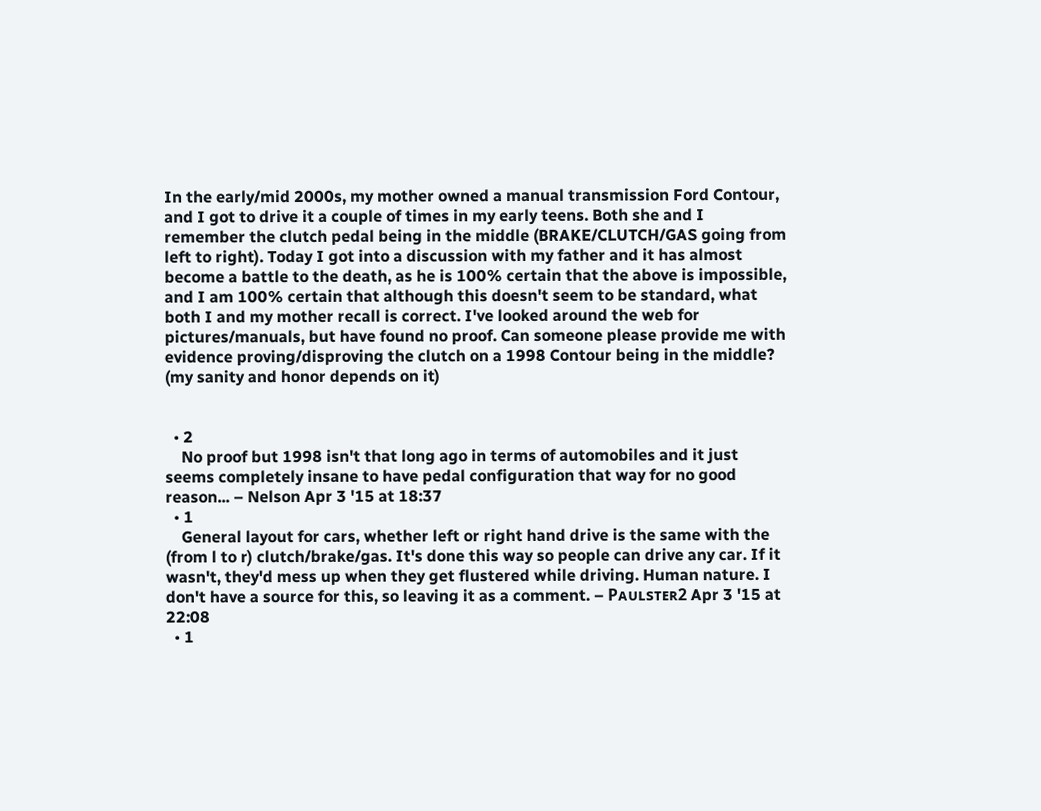In the early/mid 2000s, my mother owned a manual transmission Ford Contour, and I got to drive it a couple of times in my early teens. Both she and I remember the clutch pedal being in the middle (BRAKE/CLUTCH/GAS going from left to right). Today I got into a discussion with my father and it has almost become a battle to the death, as he is 100% certain that the above is impossible, and I am 100% certain that although this doesn't seem to be standard, what both I and my mother recall is correct. I've looked around the web for pictures/manuals, but have found no proof. Can someone please provide me with evidence proving/disproving the clutch on a 1998 Contour being in the middle? (my sanity and honor depends on it)


  • 2
    No proof but 1998 isn't that long ago in terms of automobiles and it just seems completely insane to have pedal configuration that way for no good reason... – Nelson Apr 3 '15 at 18:37
  • 1
    General layout for cars, whether left or right hand drive is the same with the (from l to r) clutch/brake/gas. It's done this way so people can drive any car. If it wasn't, they'd mess up when they get flustered while driving. Human nature. I don't have a source for this, so leaving it as a comment. – Pᴀᴜʟsᴛᴇʀ2 Apr 3 '15 at 22:08
  • 1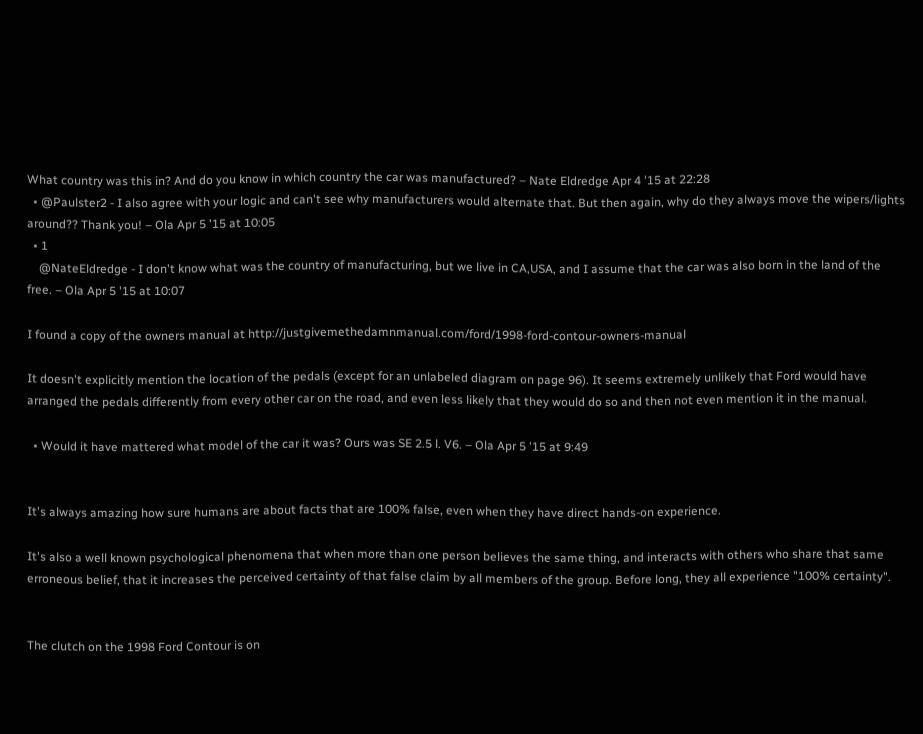What country was this in? And do you know in which country the car was manufactured? – Nate Eldredge Apr 4 '15 at 22:28
  • @Paulster2 - I also agree with your logic and can't see why manufacturers would alternate that. But then again, why do they always move the wipers/lights around?? Thank you! – Ola Apr 5 '15 at 10:05
  • 1
    @NateEldredge - I don't know what was the country of manufacturing, but we live in CA,USA, and I assume that the car was also born in the land of the free. – Ola Apr 5 '15 at 10:07

I found a copy of the owners manual at http://justgivemethedamnmanual.com/ford/1998-ford-contour-owners-manual

It doesn't explicitly mention the location of the pedals (except for an unlabeled diagram on page 96). It seems extremely unlikely that Ford would have arranged the pedals differently from every other car on the road, and even less likely that they would do so and then not even mention it in the manual.

  • Would it have mattered what model of the car it was? Ours was SE 2.5 l. V6. – Ola Apr 5 '15 at 9:49


It's always amazing how sure humans are about facts that are 100% false, even when they have direct hands-on experience.

It's also a well known psychological phenomena that when more than one person believes the same thing, and interacts with others who share that same erroneous belief, that it increases the perceived certainty of that false claim by all members of the group. Before long, they all experience "100% certainty".


The clutch on the 1998 Ford Contour is on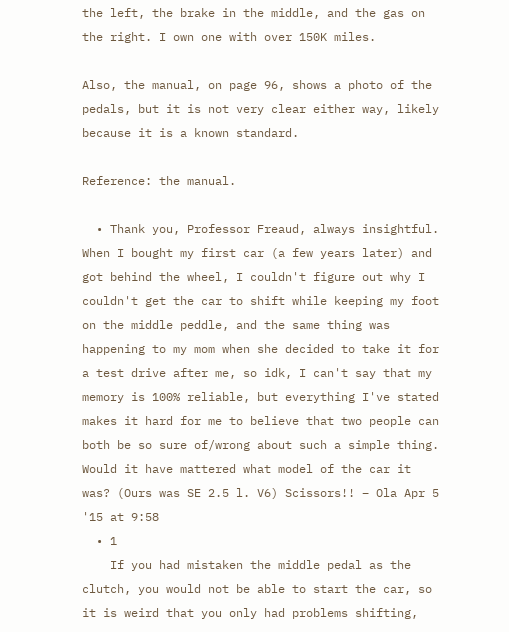the left, the brake in the middle, and the gas on the right. I own one with over 150K miles.

Also, the manual, on page 96, shows a photo of the pedals, but it is not very clear either way, likely because it is a known standard.

Reference: the manual.

  • Thank you, Professor Freaud, always insightful. When I bought my first car (a few years later) and got behind the wheel, I couldn't figure out why I couldn't get the car to shift while keeping my foot on the middle peddle, and the same thing was happening to my mom when she decided to take it for a test drive after me, so idk, I can't say that my memory is 100% reliable, but everything I've stated makes it hard for me to believe that two people can both be so sure of/wrong about such a simple thing. Would it have mattered what model of the car it was? (Ours was SE 2.5 l. V6) Scissors!! – Ola Apr 5 '15 at 9:58
  • 1
    If you had mistaken the middle pedal as the clutch, you would not be able to start the car, so it is weird that you only had problems shifting,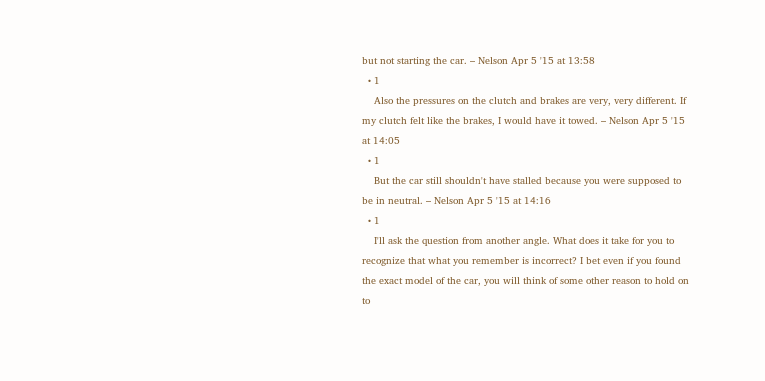but not starting the car. – Nelson Apr 5 '15 at 13:58
  • 1
    Also the pressures on the clutch and brakes are very, very different. If my clutch felt like the brakes, I would have it towed. – Nelson Apr 5 '15 at 14:05
  • 1
    But the car still shouldn't have stalled because you were supposed to be in neutral. – Nelson Apr 5 '15 at 14:16
  • 1
    I'll ask the question from another angle. What does it take for you to recognize that what you remember is incorrect? I bet even if you found the exact model of the car, you will think of some other reason to hold on to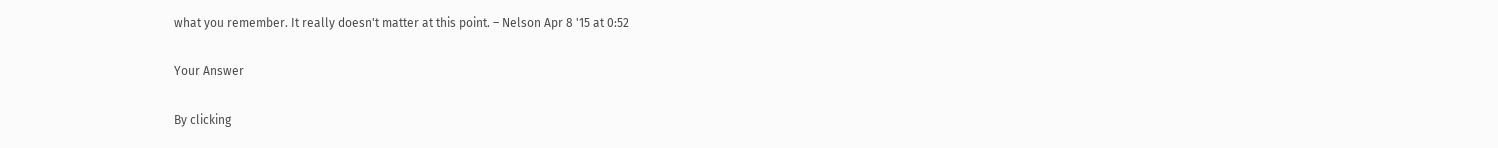what you remember. It really doesn't matter at this point. – Nelson Apr 8 '15 at 0:52

Your Answer

By clicking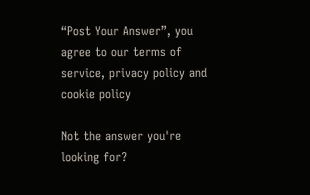“Post Your Answer”, you agree to our terms of service, privacy policy and cookie policy

Not the answer you're looking for?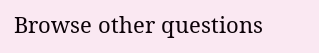Browse other questions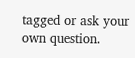tagged or ask your own question.